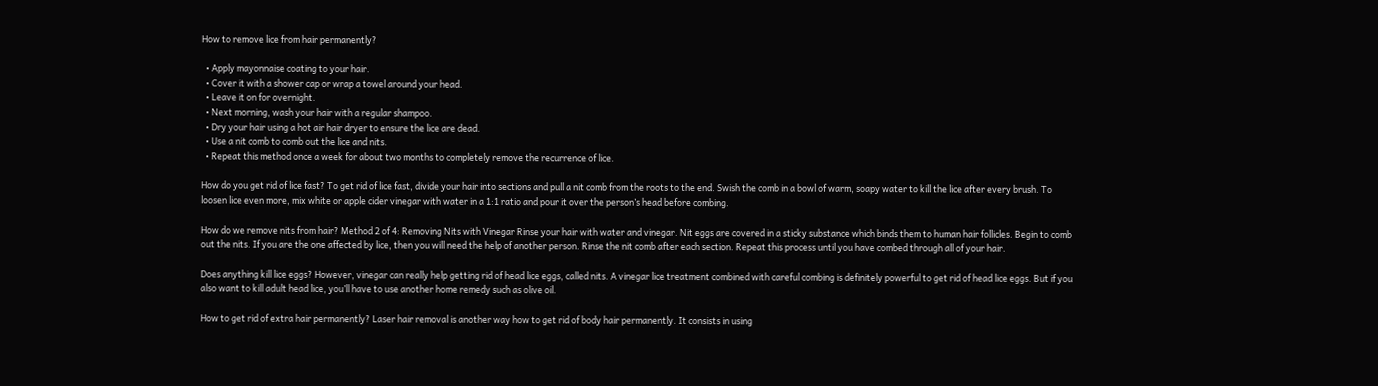How to remove lice from hair permanently?

  • Apply mayonnaise coating to your hair.
  • Cover it with a shower cap or wrap a towel around your head.
  • Leave it on for overnight.
  • Next morning, wash your hair with a regular shampoo.
  • Dry your hair using a hot air hair dryer to ensure the lice are dead.
  • Use a nit comb to comb out the lice and nits.
  • Repeat this method once a week for about two months to completely remove the recurrence of lice.

How do you get rid of lice fast? To get rid of lice fast, divide your hair into sections and pull a nit comb from the roots to the end. Swish the comb in a bowl of warm, soapy water to kill the lice after every brush. To loosen lice even more, mix white or apple cider vinegar with water in a 1:1 ratio and pour it over the person’s head before combing.

How do we remove nits from hair? Method 2 of 4: Removing Nits with Vinegar Rinse your hair with water and vinegar. Nit eggs are covered in a sticky substance which binds them to human hair follicles. Begin to comb out the nits. If you are the one affected by lice, then you will need the help of another person. Rinse the nit comb after each section. Repeat this process until you have combed through all of your hair.

Does anything kill lice eggs? However, vinegar can really help getting rid of head lice eggs, called nits. A vinegar lice treatment combined with careful combing is definitely powerful to get rid of head lice eggs. But if you also want to kill adult head lice, you’ll have to use another home remedy such as olive oil.

How to get rid of extra hair permanently? Laser hair removal is another way how to get rid of body hair permanently. It consists in using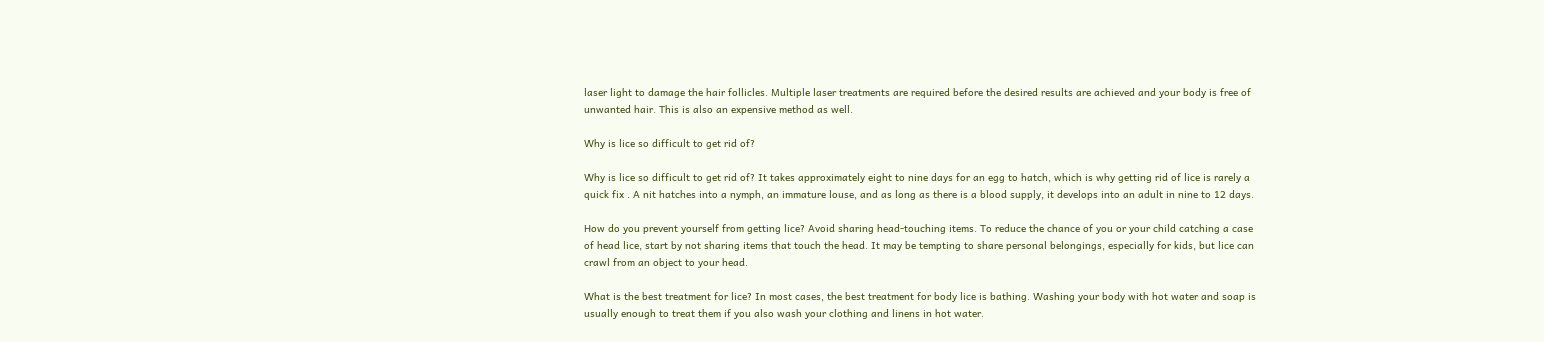laser light to damage the hair follicles. Multiple laser treatments are required before the desired results are achieved and your body is free of unwanted hair. This is also an expensive method as well.

Why is lice so difficult to get rid of?

Why is lice so difficult to get rid of? It takes approximately eight to nine days for an egg to hatch, which is why getting rid of lice is rarely a quick fix . A nit hatches into a nymph, an immature louse, and as long as there is a blood supply, it develops into an adult in nine to 12 days.

How do you prevent yourself from getting lice? Avoid sharing head-touching items. To reduce the chance of you or your child catching a case of head lice, start by not sharing items that touch the head. It may be tempting to share personal belongings, especially for kids, but lice can crawl from an object to your head.

What is the best treatment for lice? In most cases, the best treatment for body lice is bathing. Washing your body with hot water and soap is usually enough to treat them if you also wash your clothing and linens in hot water.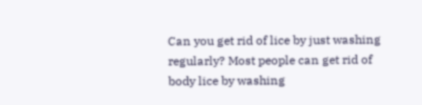Can you get rid of lice by just washing regularly? Most people can get rid of body lice by washing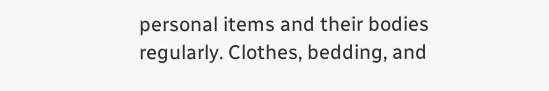personal items and their bodies regularly. Clothes, bedding, and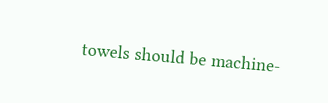towels should be machine-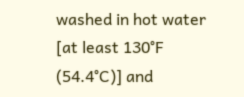washed in hot water [at least 130°F (54.4°C)] and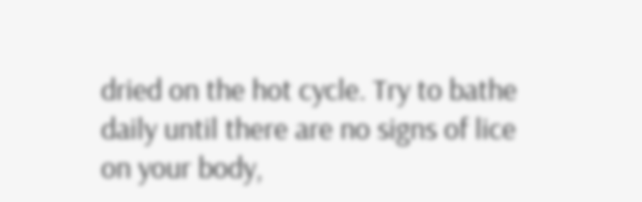dried on the hot cycle. Try to bathe daily until there are no signs of lice on your body,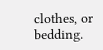clothes, or bedding.